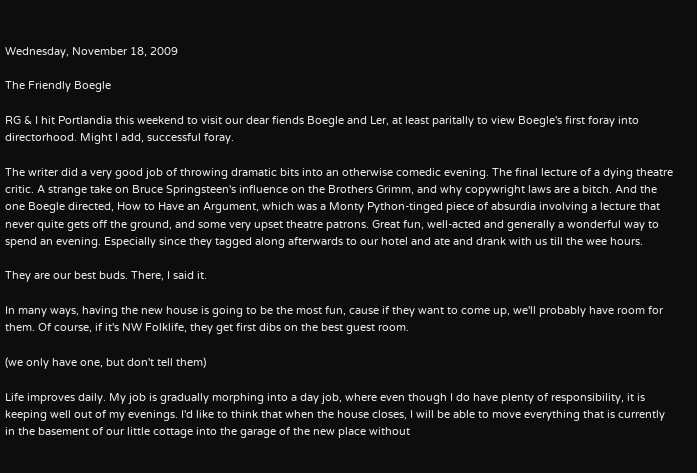Wednesday, November 18, 2009

The Friendly Boegle

RG & I hit Portlandia this weekend to visit our dear fiends Boegle and Ler, at least paritally to view Boegle's first foray into directorhood. Might I add, successful foray.

The writer did a very good job of throwing dramatic bits into an otherwise comedic evening. The final lecture of a dying theatre critic. A strange take on Bruce Springsteen's influence on the Brothers Grimm, and why copywright laws are a bitch. And the one Boegle directed, How to Have an Argument, which was a Monty Python-tinged piece of absurdia involving a lecture that never quite gets off the ground, and some very upset theatre patrons. Great fun, well-acted and generally a wonderful way to spend an evening. Especially since they tagged along afterwards to our hotel and ate and drank with us till the wee hours.

They are our best buds. There, I said it.

In many ways, having the new house is going to be the most fun, cause if they want to come up, we'll probably have room for them. Of course, if it's NW Folklife, they get first dibs on the best guest room.

(we only have one, but don't tell them)

Life improves daily. My job is gradually morphing into a day job, where even though I do have plenty of responsibility, it is keeping well out of my evenings. I'd like to think that when the house closes, I will be able to move everything that is currently in the basement of our little cottage into the garage of the new place without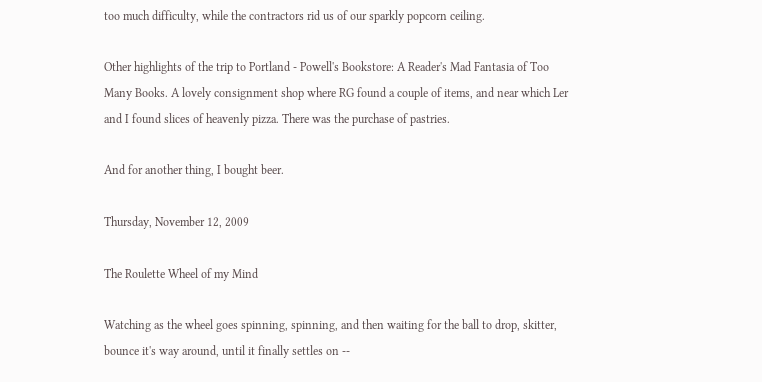too much difficulty, while the contractors rid us of our sparkly popcorn ceiling.

Other highlights of the trip to Portland - Powell's Bookstore: A Reader's Mad Fantasia of Too Many Books. A lovely consignment shop where RG found a couple of items, and near which Ler and I found slices of heavenly pizza. There was the purchase of pastries.

And for another thing, I bought beer.

Thursday, November 12, 2009

The Roulette Wheel of my Mind

Watching as the wheel goes spinning, spinning, and then waiting for the ball to drop, skitter, bounce it's way around, until it finally settles on --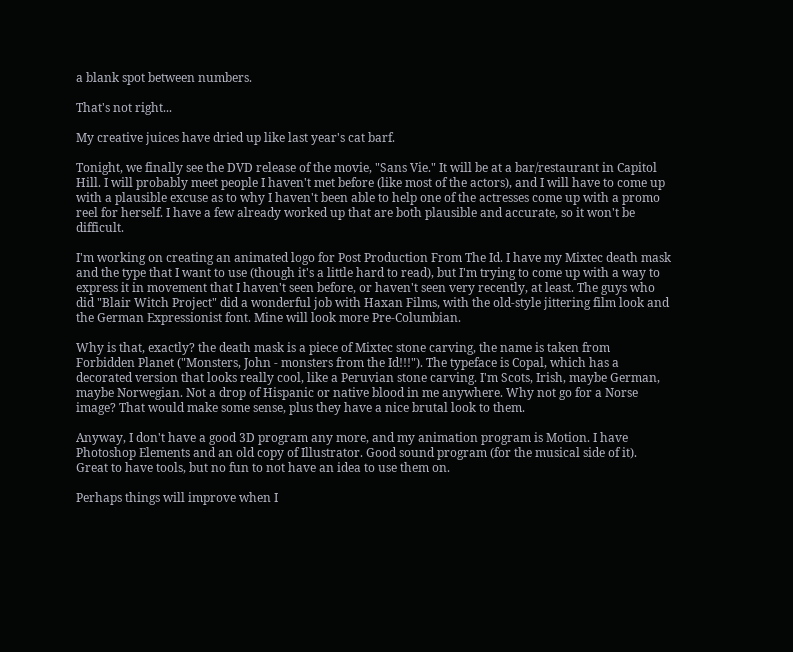a blank spot between numbers.

That's not right...

My creative juices have dried up like last year's cat barf.

Tonight, we finally see the DVD release of the movie, "Sans Vie." It will be at a bar/restaurant in Capitol Hill. I will probably meet people I haven't met before (like most of the actors), and I will have to come up with a plausible excuse as to why I haven't been able to help one of the actresses come up with a promo reel for herself. I have a few already worked up that are both plausible and accurate, so it won't be difficult.

I'm working on creating an animated logo for Post Production From The Id. I have my Mixtec death mask and the type that I want to use (though it's a little hard to read), but I'm trying to come up with a way to express it in movement that I haven't seen before, or haven't seen very recently, at least. The guys who did "Blair Witch Project" did a wonderful job with Haxan Films, with the old-style jittering film look and the German Expressionist font. Mine will look more Pre-Columbian.

Why is that, exactly? the death mask is a piece of Mixtec stone carving, the name is taken from Forbidden Planet ("Monsters, John - monsters from the Id!!!"). The typeface is Copal, which has a decorated version that looks really cool, like a Peruvian stone carving. I'm Scots, Irish, maybe German, maybe Norwegian. Not a drop of Hispanic or native blood in me anywhere. Why not go for a Norse image? That would make some sense, plus they have a nice brutal look to them.

Anyway, I don't have a good 3D program any more, and my animation program is Motion. I have Photoshop Elements and an old copy of Illustrator. Good sound program (for the musical side of it). Great to have tools, but no fun to not have an idea to use them on.

Perhaps things will improve when I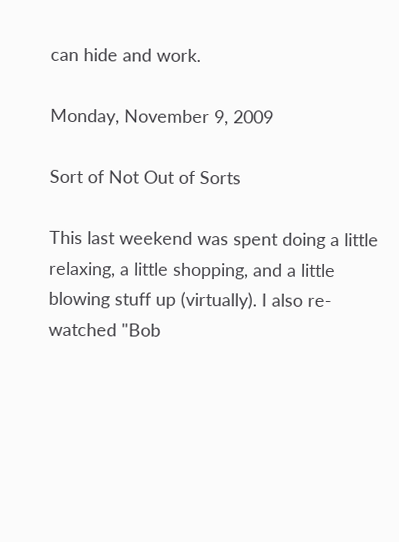can hide and work.

Monday, November 9, 2009

Sort of Not Out of Sorts

This last weekend was spent doing a little relaxing, a little shopping, and a little blowing stuff up (virtually). I also re-watched "Bob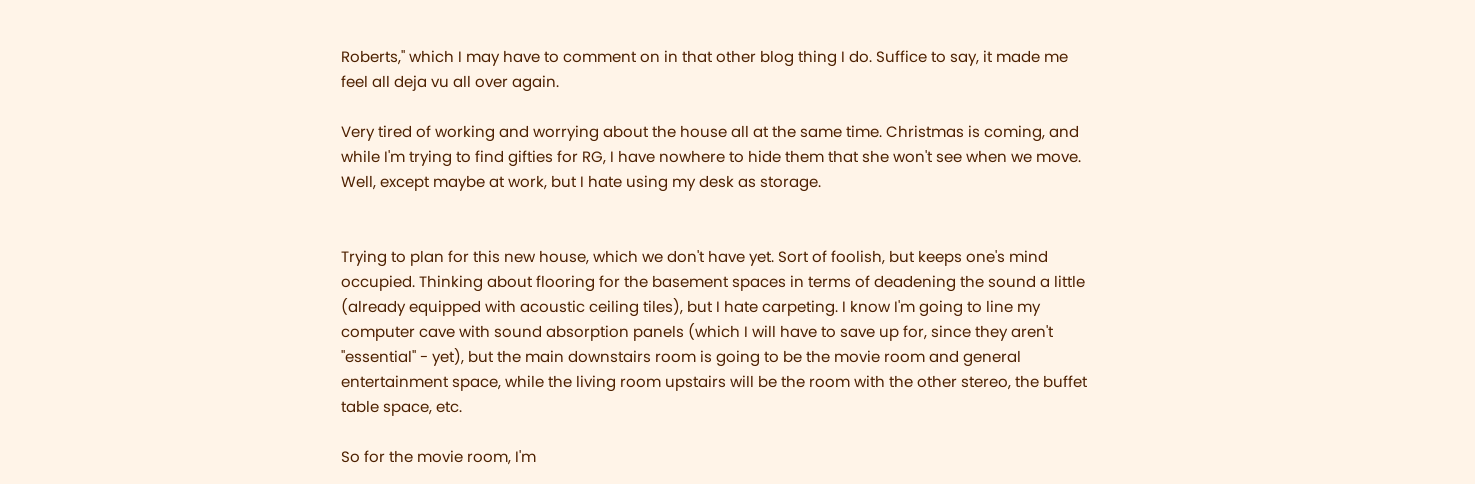Roberts," which I may have to comment on in that other blog thing I do. Suffice to say, it made me feel all deja vu all over again.

Very tired of working and worrying about the house all at the same time. Christmas is coming, and while I'm trying to find gifties for RG, I have nowhere to hide them that she won't see when we move. Well, except maybe at work, but I hate using my desk as storage.


Trying to plan for this new house, which we don't have yet. Sort of foolish, but keeps one's mind occupied. Thinking about flooring for the basement spaces in terms of deadening the sound a little (already equipped with acoustic ceiling tiles), but I hate carpeting. I know I'm going to line my computer cave with sound absorption panels (which I will have to save up for, since they aren't "essential" - yet), but the main downstairs room is going to be the movie room and general entertainment space, while the living room upstairs will be the room with the other stereo, the buffet table space, etc.

So for the movie room, I'm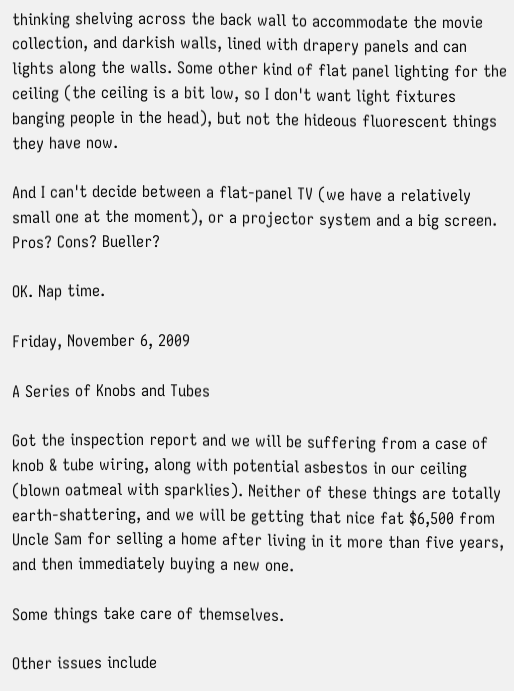thinking shelving across the back wall to accommodate the movie collection, and darkish walls, lined with drapery panels and can lights along the walls. Some other kind of flat panel lighting for the ceiling (the ceiling is a bit low, so I don't want light fixtures banging people in the head), but not the hideous fluorescent things they have now.

And I can't decide between a flat-panel TV (we have a relatively small one at the moment), or a projector system and a big screen. Pros? Cons? Bueller?

OK. Nap time.

Friday, November 6, 2009

A Series of Knobs and Tubes

Got the inspection report and we will be suffering from a case of knob & tube wiring, along with potential asbestos in our ceiling (blown oatmeal with sparklies). Neither of these things are totally earth-shattering, and we will be getting that nice fat $6,500 from Uncle Sam for selling a home after living in it more than five years, and then immediately buying a new one.

Some things take care of themselves.

Other issues include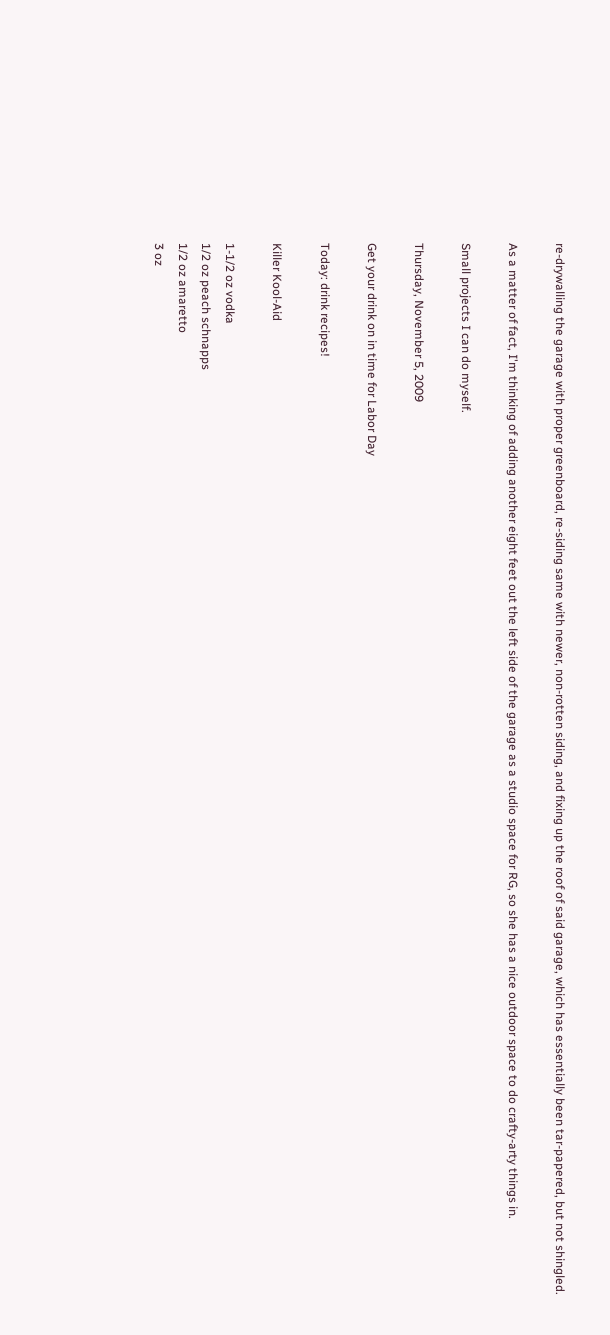re-drywalling the garage with proper greenboard, re-siding same with newer, non-rotten siding, and fixing up the roof of said garage, which has essentially been tar-papered, but not shingled.

As a matter of fact, I'm thinking of adding another eight feet out the left side of the garage as a studio space for RG, so she has a nice outdoor space to do crafty-arty things in.

Small projects I can do myself.

Thursday, November 5, 2009

Get your drink on in time for Labor Day

Today: drink recipes!

Killer Kool-Aid

1-1/2 oz vodka
1/2 oz peach schnapps
1/2 oz amaretto
3 oz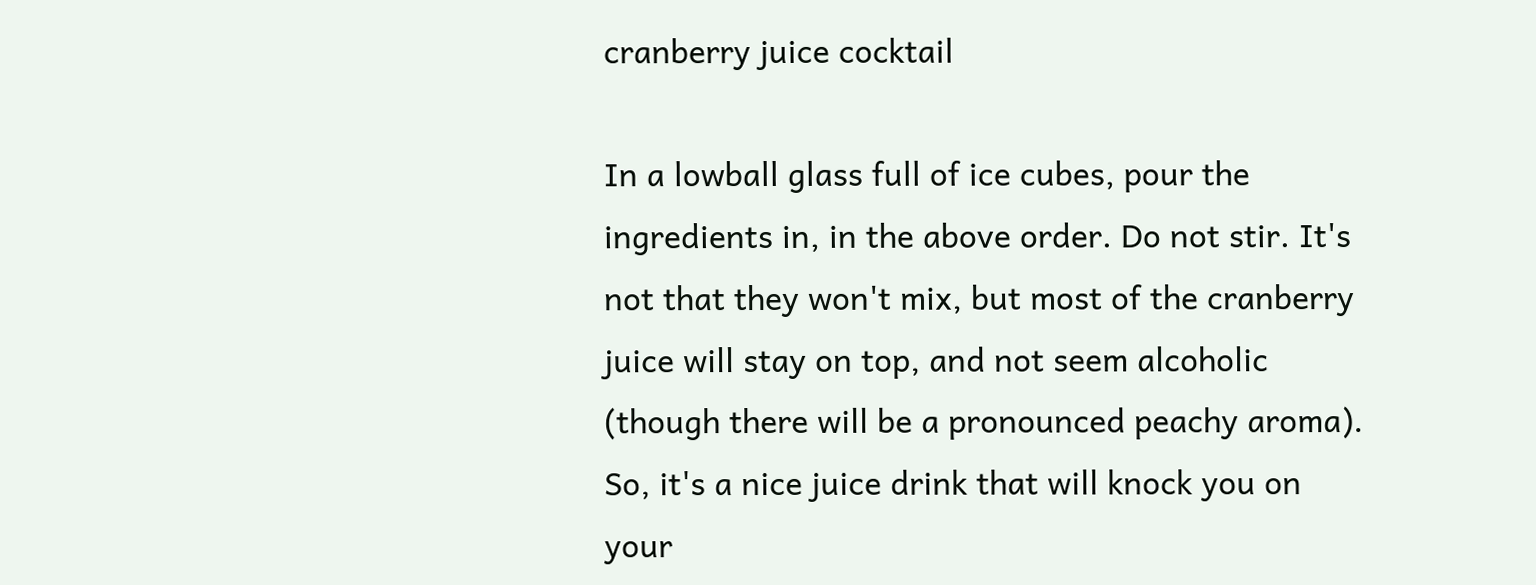cranberry juice cocktail

In a lowball glass full of ice cubes, pour the ingredients in, in the above order. Do not stir. It's not that they won't mix, but most of the cranberry juice will stay on top, and not seem alcoholic (though there will be a pronounced peachy aroma). So, it's a nice juice drink that will knock you on your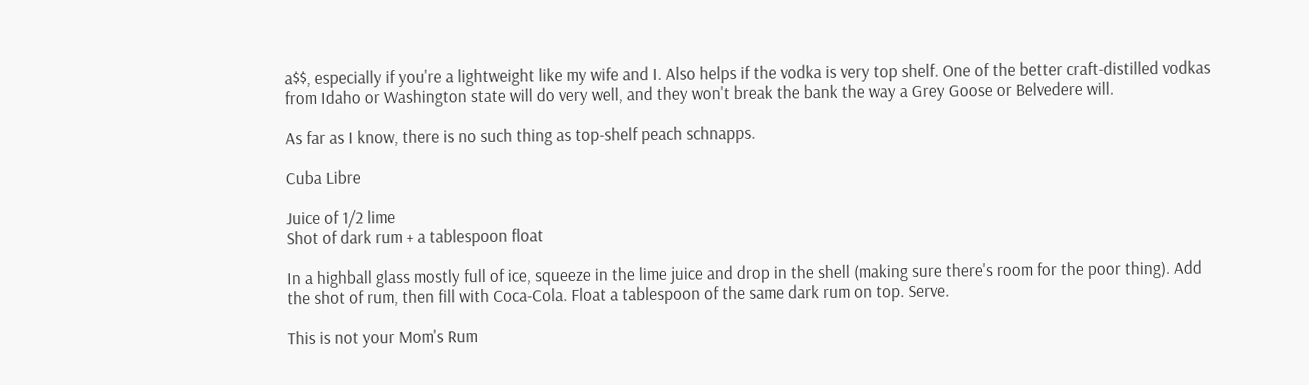a$$, especially if you're a lightweight like my wife and I. Also helps if the vodka is very top shelf. One of the better craft-distilled vodkas from Idaho or Washington state will do very well, and they won't break the bank the way a Grey Goose or Belvedere will.

As far as I know, there is no such thing as top-shelf peach schnapps.

Cuba Libre

Juice of 1/2 lime
Shot of dark rum + a tablespoon float

In a highball glass mostly full of ice, squeeze in the lime juice and drop in the shell (making sure there's room for the poor thing). Add the shot of rum, then fill with Coca-Cola. Float a tablespoon of the same dark rum on top. Serve.

This is not your Mom's Rum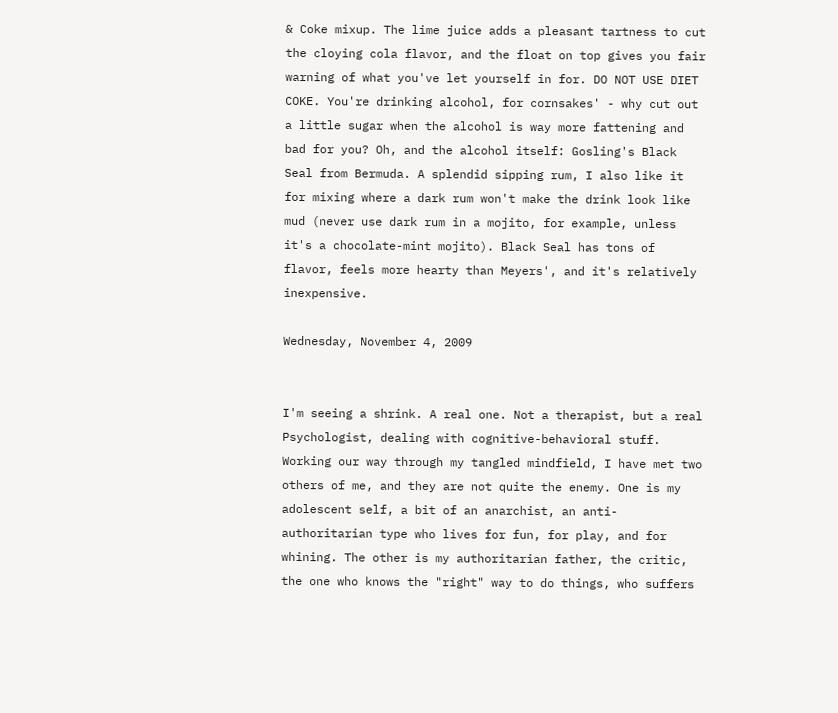& Coke mixup. The lime juice adds a pleasant tartness to cut the cloying cola flavor, and the float on top gives you fair warning of what you've let yourself in for. DO NOT USE DIET COKE. You're drinking alcohol, for cornsakes' - why cut out a little sugar when the alcohol is way more fattening and bad for you? Oh, and the alcohol itself: Gosling's Black Seal from Bermuda. A splendid sipping rum, I also like it for mixing where a dark rum won't make the drink look like mud (never use dark rum in a mojito, for example, unless it's a chocolate-mint mojito). Black Seal has tons of flavor, feels more hearty than Meyers', and it's relatively inexpensive.

Wednesday, November 4, 2009


I'm seeing a shrink. A real one. Not a therapist, but a real Psychologist, dealing with cognitive-behavioral stuff. Working our way through my tangled mindfield, I have met two others of me, and they are not quite the enemy. One is my adolescent self, a bit of an anarchist, an anti-authoritarian type who lives for fun, for play, and for whining. The other is my authoritarian father, the critic, the one who knows the "right" way to do things, who suffers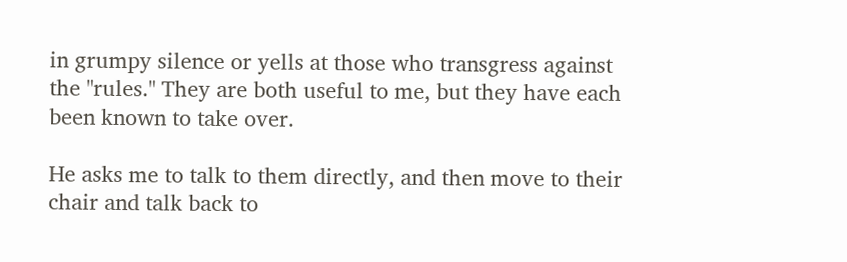in grumpy silence or yells at those who transgress against the "rules." They are both useful to me, but they have each been known to take over.

He asks me to talk to them directly, and then move to their chair and talk back to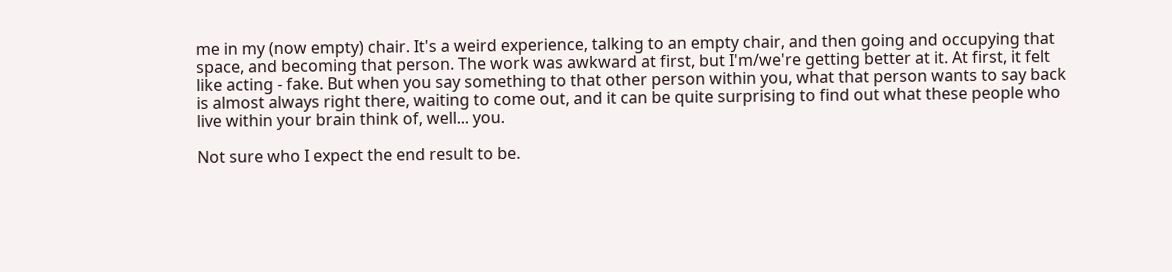me in my (now empty) chair. It's a weird experience, talking to an empty chair, and then going and occupying that space, and becoming that person. The work was awkward at first, but I'm/we're getting better at it. At first, it felt like acting - fake. But when you say something to that other person within you, what that person wants to say back is almost always right there, waiting to come out, and it can be quite surprising to find out what these people who live within your brain think of, well... you.

Not sure who I expect the end result to be.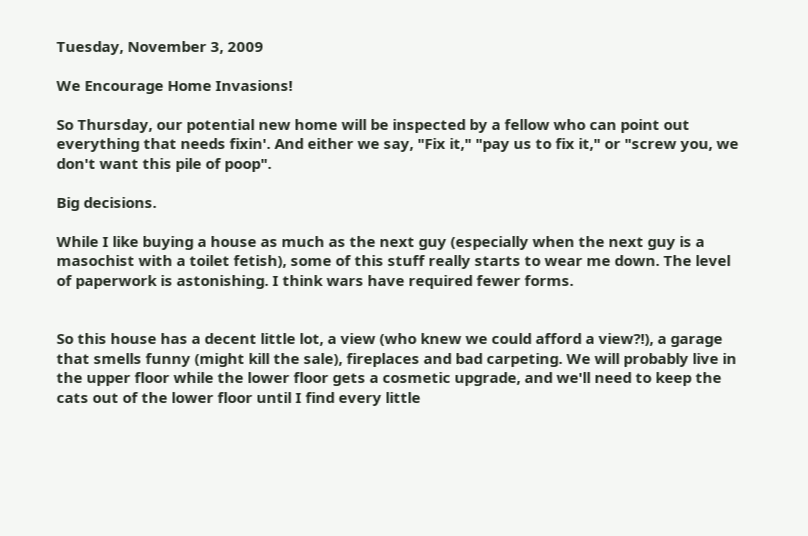Tuesday, November 3, 2009

We Encourage Home Invasions!

So Thursday, our potential new home will be inspected by a fellow who can point out everything that needs fixin'. And either we say, "Fix it," "pay us to fix it," or "screw you, we don't want this pile of poop".

Big decisions.

While I like buying a house as much as the next guy (especially when the next guy is a masochist with a toilet fetish), some of this stuff really starts to wear me down. The level of paperwork is astonishing. I think wars have required fewer forms.


So this house has a decent little lot, a view (who knew we could afford a view?!), a garage that smells funny (might kill the sale), fireplaces and bad carpeting. We will probably live in the upper floor while the lower floor gets a cosmetic upgrade, and we'll need to keep the cats out of the lower floor until I find every little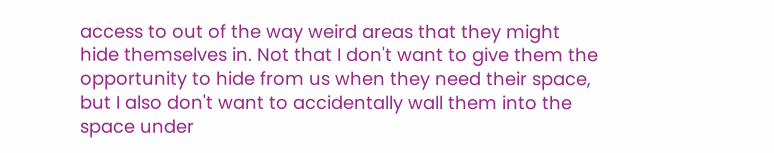access to out of the way weird areas that they might hide themselves in. Not that I don't want to give them the opportunity to hide from us when they need their space, but I also don't want to accidentally wall them into the space under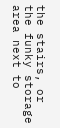the stairs, or the funky storage area next to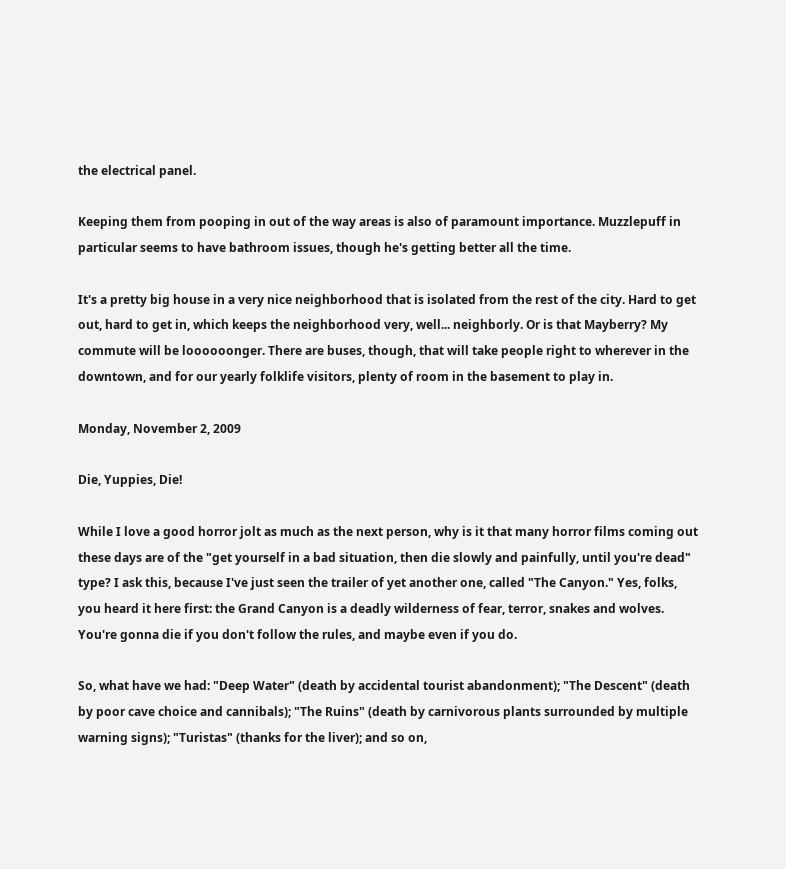the electrical panel.

Keeping them from pooping in out of the way areas is also of paramount importance. Muzzlepuff in particular seems to have bathroom issues, though he's getting better all the time.

It's a pretty big house in a very nice neighborhood that is isolated from the rest of the city. Hard to get out, hard to get in, which keeps the neighborhood very, well... neighborly. Or is that Mayberry? My commute will be loooooonger. There are buses, though, that will take people right to wherever in the downtown, and for our yearly folklife visitors, plenty of room in the basement to play in.

Monday, November 2, 2009

Die, Yuppies, Die!

While I love a good horror jolt as much as the next person, why is it that many horror films coming out these days are of the "get yourself in a bad situation, then die slowly and painfully, until you're dead" type? I ask this, because I've just seen the trailer of yet another one, called "The Canyon." Yes, folks, you heard it here first: the Grand Canyon is a deadly wilderness of fear, terror, snakes and wolves. You're gonna die if you don't follow the rules, and maybe even if you do.

So, what have we had: "Deep Water" (death by accidental tourist abandonment); "The Descent" (death by poor cave choice and cannibals); "The Ruins" (death by carnivorous plants surrounded by multiple warning signs); "Turistas" (thanks for the liver); and so on,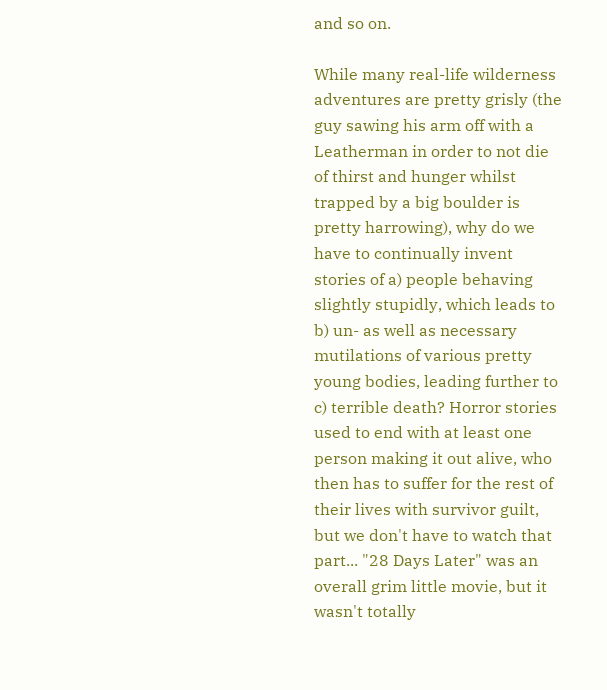and so on.

While many real-life wilderness adventures are pretty grisly (the guy sawing his arm off with a Leatherman in order to not die of thirst and hunger whilst trapped by a big boulder is pretty harrowing), why do we have to continually invent stories of a) people behaving slightly stupidly, which leads to b) un- as well as necessary mutilations of various pretty young bodies, leading further to c) terrible death? Horror stories used to end with at least one person making it out alive, who then has to suffer for the rest of their lives with survivor guilt, but we don't have to watch that part... "28 Days Later" was an overall grim little movie, but it wasn't totally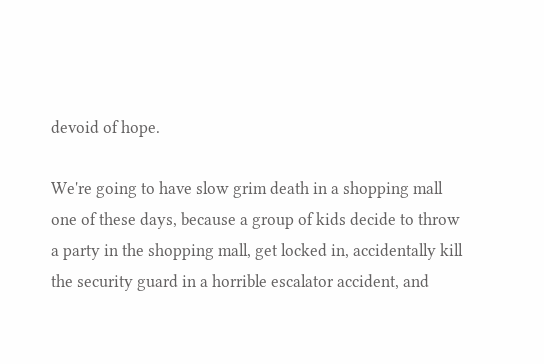devoid of hope.

We're going to have slow grim death in a shopping mall one of these days, because a group of kids decide to throw a party in the shopping mall, get locked in, accidentally kill the security guard in a horrible escalator accident, and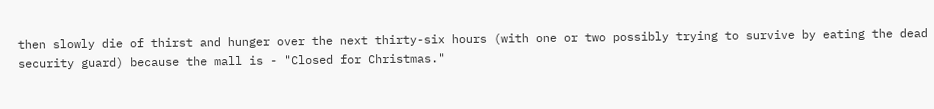then slowly die of thirst and hunger over the next thirty-six hours (with one or two possibly trying to survive by eating the dead security guard) because the mall is - "Closed for Christmas."